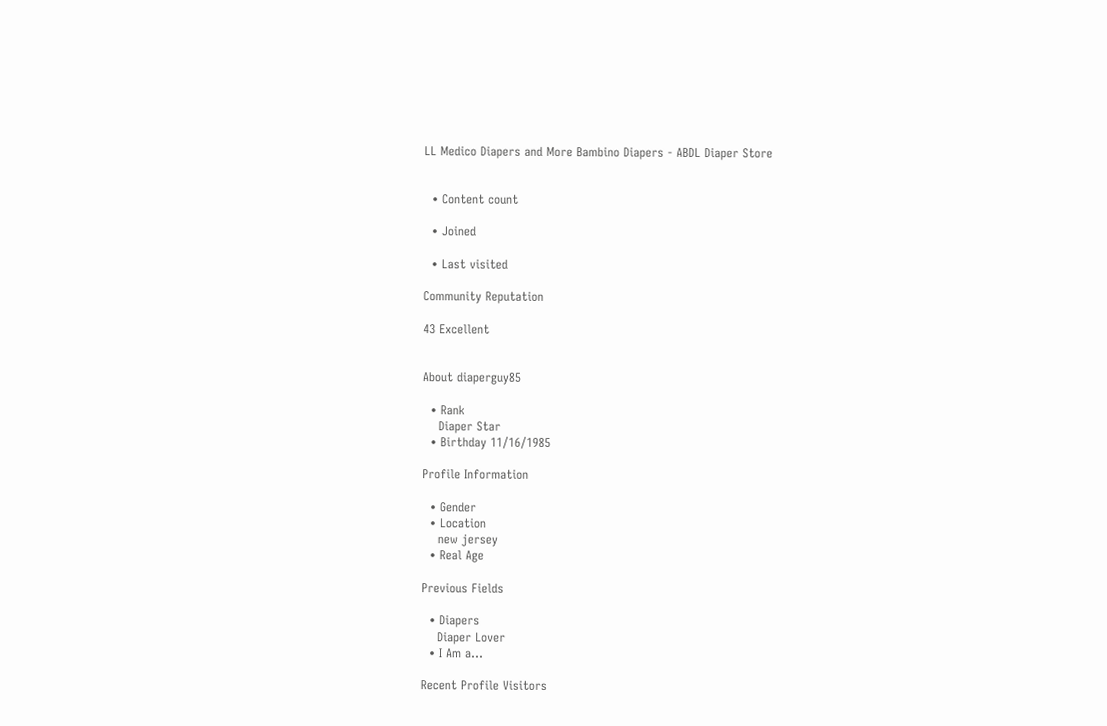LL Medico Diapers and More Bambino Diapers - ABDL Diaper Store


  • Content count

  • Joined

  • Last visited

Community Reputation

43 Excellent


About diaperguy85

  • Rank
    Diaper Star
  • Birthday 11/16/1985

Profile Information

  • Gender
  • Location
    new jersey
  • Real Age

Previous Fields

  • Diapers
    Diaper Lover
  • I Am a...

Recent Profile Visitors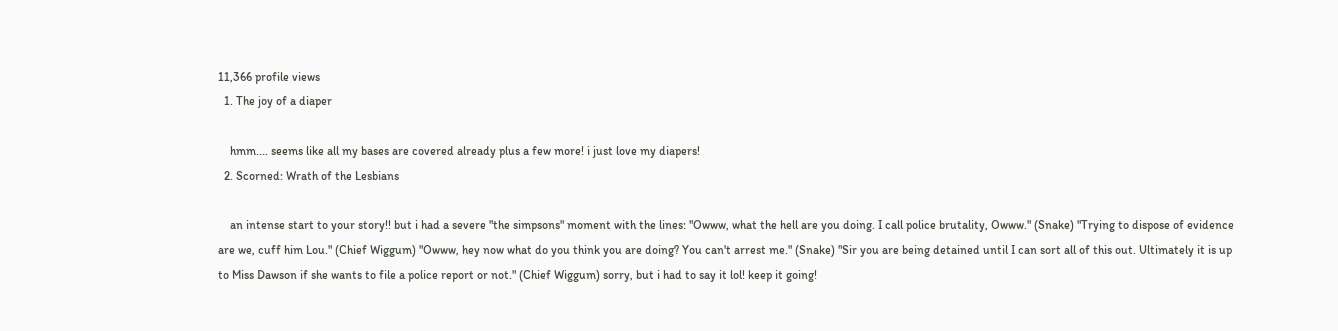11,366 profile views
  1. The joy of a diaper

    hmm.... seems like all my bases are covered already plus a few more! i just love my diapers!
  2. Scorned: Wrath of the Lesbians

    an intense start to your story!! but i had a severe "the simpsons" moment with the lines: "Owww, what the hell are you doing. I call police brutality, Owww." (Snake) "Trying to dispose of evidence are we, cuff him Lou." (Chief Wiggum) "Owww, hey now what do you think you are doing? You can't arrest me." (Snake) "Sir you are being detained until I can sort all of this out. Ultimately it is up to Miss Dawson if she wants to file a police report or not." (Chief Wiggum) sorry, but i had to say it lol! keep it going!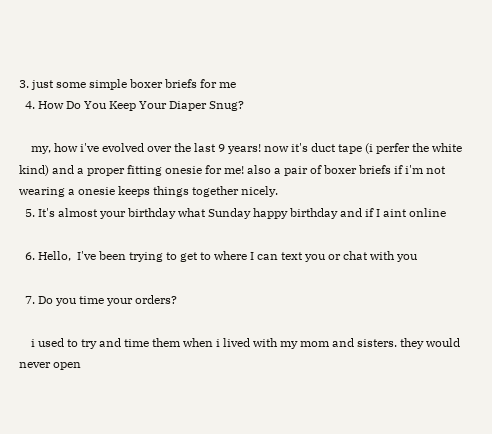3. just some simple boxer briefs for me
  4. How Do You Keep Your Diaper Snug?

    my, how i've evolved over the last 9 years! now it's duct tape (i perfer the white kind) and a proper fitting onesie for me! also a pair of boxer briefs if i'm not wearing a onesie keeps things together nicely.
  5. It's almost your birthday what Sunday happy birthday and if I aint online

  6. Hello,  I've been trying to get to where I can text you or chat with you

  7. Do you time your orders?

    i used to try and time them when i lived with my mom and sisters. they would never open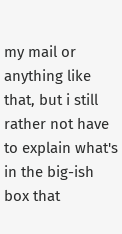my mail or anything like that, but i still rather not have to explain what's in the big-ish box that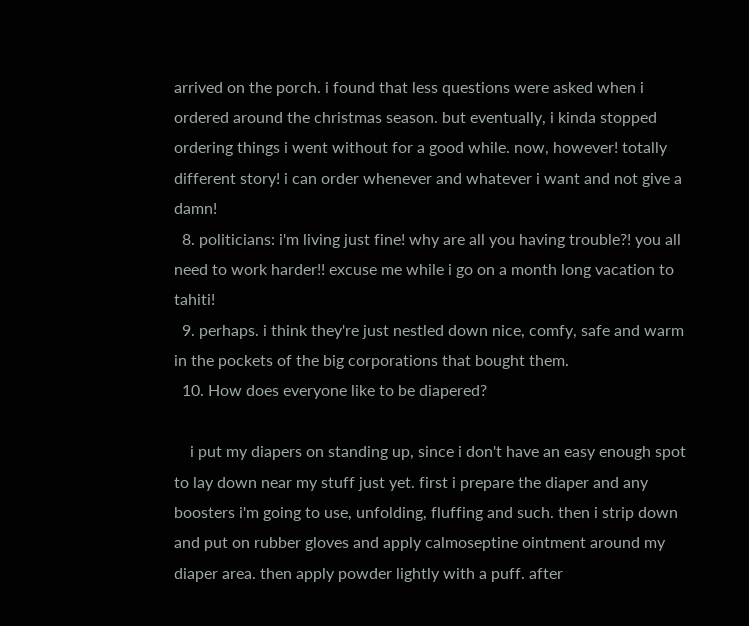arrived on the porch. i found that less questions were asked when i ordered around the christmas season. but eventually, i kinda stopped ordering things i went without for a good while. now, however! totally different story! i can order whenever and whatever i want and not give a damn!
  8. politicians: i'm living just fine! why are all you having trouble?! you all need to work harder!! excuse me while i go on a month long vacation to tahiti!
  9. perhaps. i think they're just nestled down nice, comfy, safe and warm in the pockets of the big corporations that bought them.
  10. How does everyone like to be diapered?

    i put my diapers on standing up, since i don't have an easy enough spot to lay down near my stuff just yet. first i prepare the diaper and any boosters i'm going to use, unfolding, fluffing and such. then i strip down and put on rubber gloves and apply calmoseptine ointment around my diaper area. then apply powder lightly with a puff. after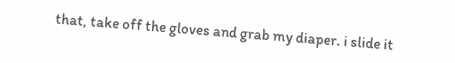that, take off the gloves and grab my diaper. i slide it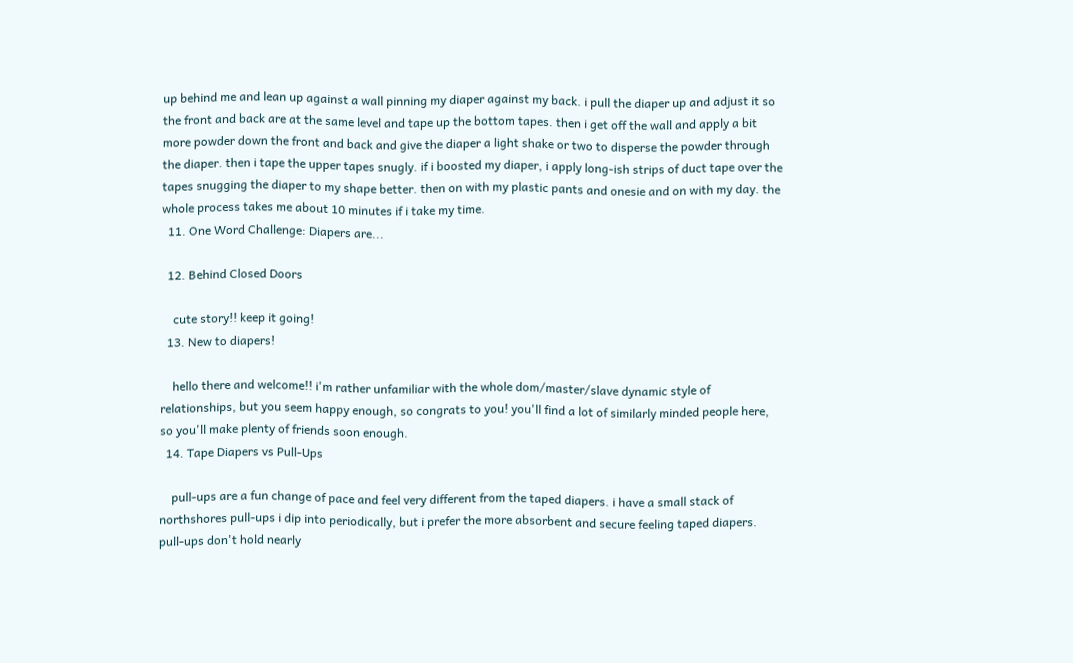up behind me and lean up against a wall pinning my diaper against my back. i pull the diaper up and adjust it so the front and back are at the same level and tape up the bottom tapes. then i get off the wall and apply a bit more powder down the front and back and give the diaper a light shake or two to disperse the powder through the diaper. then i tape the upper tapes snugly. if i boosted my diaper, i apply long-ish strips of duct tape over the tapes snugging the diaper to my shape better. then on with my plastic pants and onesie and on with my day. the whole process takes me about 10 minutes if i take my time.
  11. One Word Challenge: Diapers are...

  12. Behind Closed Doors

    cute story!! keep it going!
  13. New to diapers!

    hello there and welcome!! i'm rather unfamiliar with the whole dom/master/slave dynamic style of relationships, but you seem happy enough, so congrats to you! you'll find a lot of similarly minded people here, so you'll make plenty of friends soon enough.
  14. Tape Diapers vs Pull-Ups

    pull-ups are a fun change of pace and feel very different from the taped diapers. i have a small stack of northshores pull-ups i dip into periodically, but i prefer the more absorbent and secure feeling taped diapers. pull-ups don't hold nearly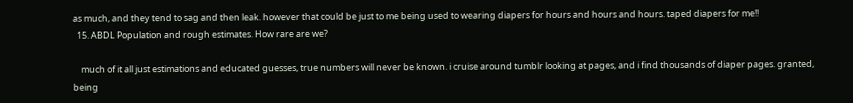as much, and they tend to sag and then leak. however that could be just to me being used to wearing diapers for hours and hours and hours. taped diapers for me!!
  15. ABDL Population and rough estimates. How rare are we?

    much of it all just estimations and educated guesses, true numbers will never be known. i cruise around tumblr looking at pages, and i find thousands of diaper pages. granted, being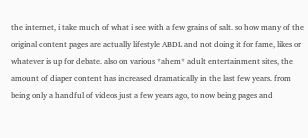the internet, i take much of what i see with a few grains of salt. so how many of the original content pages are actually lifestyle ABDL and not doing it for fame, likes or whatever is up for debate. also on various *ahem* adult entertainment sites, the amount of diaper content has increased dramatically in the last few years. from being only a handful of videos just a few years ago, to now being pages and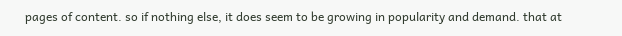pages of content. so if nothing else, it does seem to be growing in popularity and demand. that at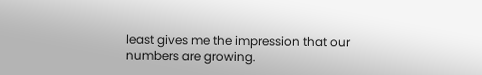least gives me the impression that our numbers are growing.